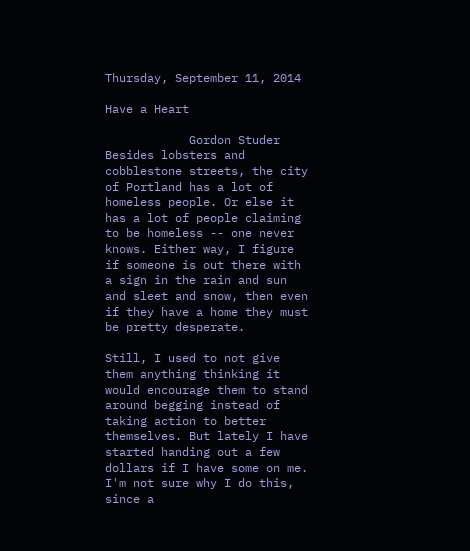Thursday, September 11, 2014

Have a Heart

            Gordon Studer
Besides lobsters and cobblestone streets, the city of Portland has a lot of homeless people. Or else it has a lot of people claiming to be homeless -- one never knows. Either way, I figure if someone is out there with a sign in the rain and sun and sleet and snow, then even if they have a home they must be pretty desperate.

Still, I used to not give them anything thinking it would encourage them to stand around begging instead of taking action to better themselves. But lately I have started handing out a few dollars if I have some on me. I'm not sure why I do this, since a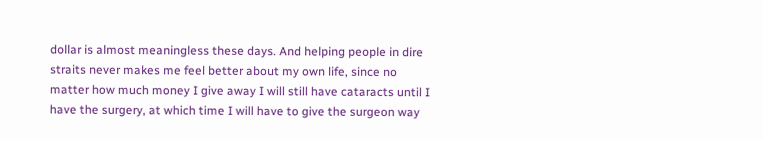dollar is almost meaningless these days. And helping people in dire straits never makes me feel better about my own life, since no matter how much money I give away I will still have cataracts until I have the surgery, at which time I will have to give the surgeon way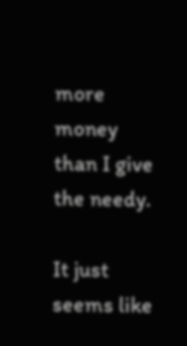more money than I give the needy.

It just seems like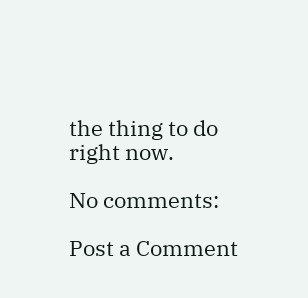the thing to do right now.

No comments:

Post a Comment